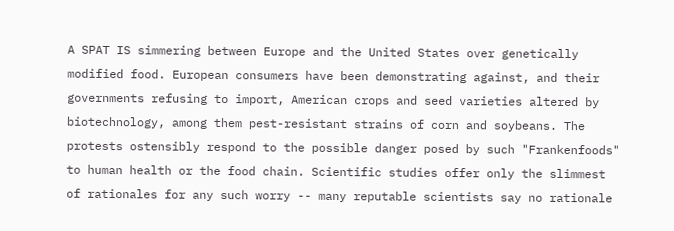A SPAT IS simmering between Europe and the United States over genetically modified food. European consumers have been demonstrating against, and their governments refusing to import, American crops and seed varieties altered by biotechnology, among them pest-resistant strains of corn and soybeans. The protests ostensibly respond to the possible danger posed by such "Frankenfoods" to human health or the food chain. Scientific studies offer only the slimmest of rationales for any such worry -- many reputable scientists say no rationale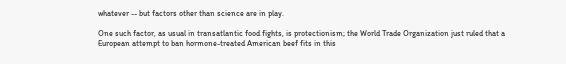whatever -- but factors other than science are in play.

One such factor, as usual in transatlantic food fights, is protectionism; the World Trade Organization just ruled that a European attempt to ban hormone-treated American beef fits in this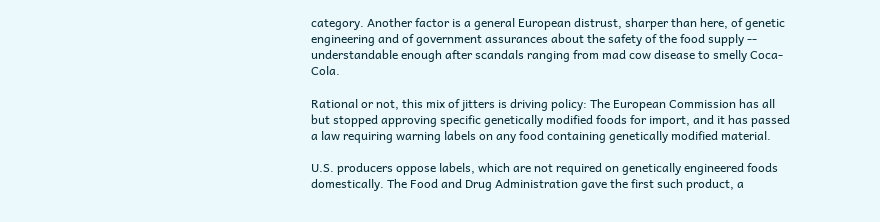category. Another factor is a general European distrust, sharper than here, of genetic engineering and of government assurances about the safety of the food supply -- understandable enough after scandals ranging from mad cow disease to smelly Coca-Cola.

Rational or not, this mix of jitters is driving policy: The European Commission has all but stopped approving specific genetically modified foods for import, and it has passed a law requiring warning labels on any food containing genetically modified material.

U.S. producers oppose labels, which are not required on genetically engineered foods domestically. The Food and Drug Administration gave the first such product, a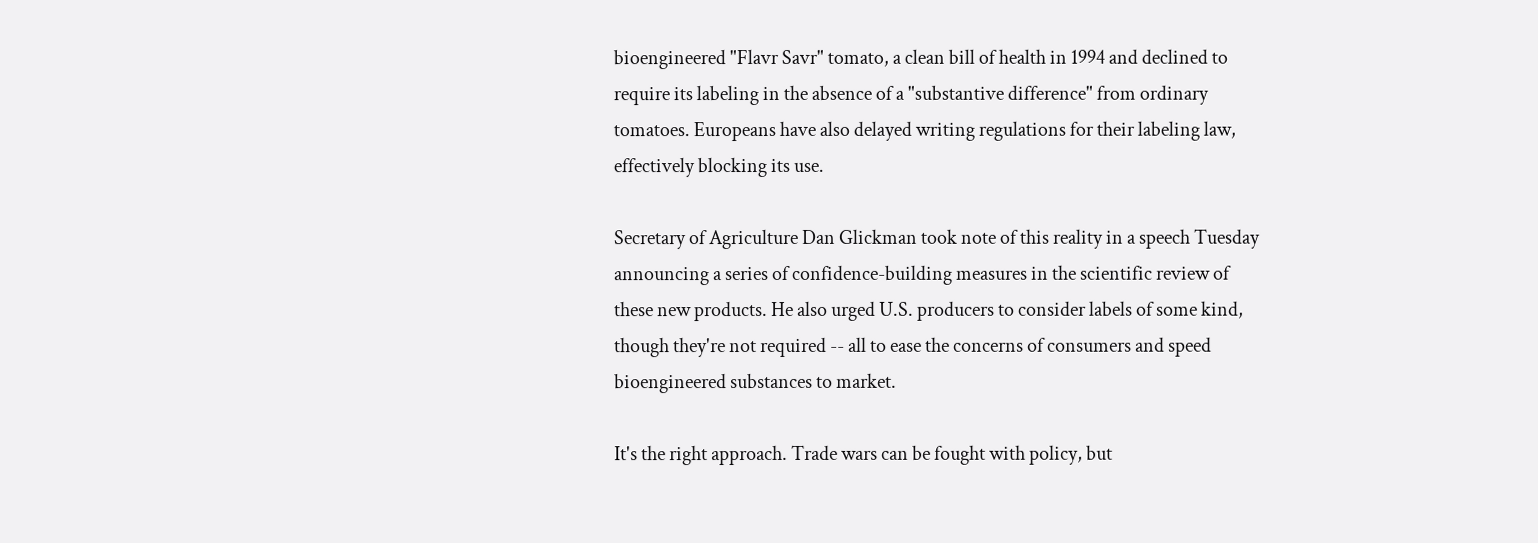bioengineered "Flavr Savr" tomato, a clean bill of health in 1994 and declined to require its labeling in the absence of a "substantive difference" from ordinary tomatoes. Europeans have also delayed writing regulations for their labeling law, effectively blocking its use.

Secretary of Agriculture Dan Glickman took note of this reality in a speech Tuesday announcing a series of confidence-building measures in the scientific review of these new products. He also urged U.S. producers to consider labels of some kind, though they're not required -- all to ease the concerns of consumers and speed bioengineered substances to market.

It's the right approach. Trade wars can be fought with policy, but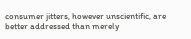consumer jitters, however unscientific, are better addressed than merely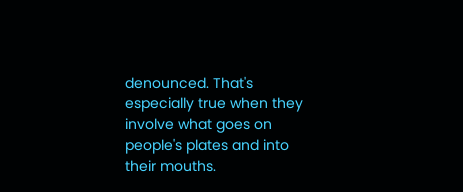denounced. That's especially true when they involve what goes on people's plates and into their mouths.